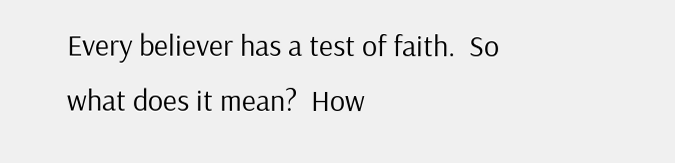Every believer has a test of faith.  So what does it mean?  How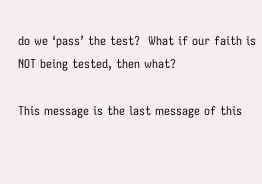do we ‘pass’ the test?  What if our faith is NOT being tested, then what?

This message is the last message of this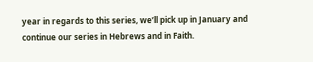year in regards to this series, we’ll pick up in January and continue our series in Hebrews and in Faith.